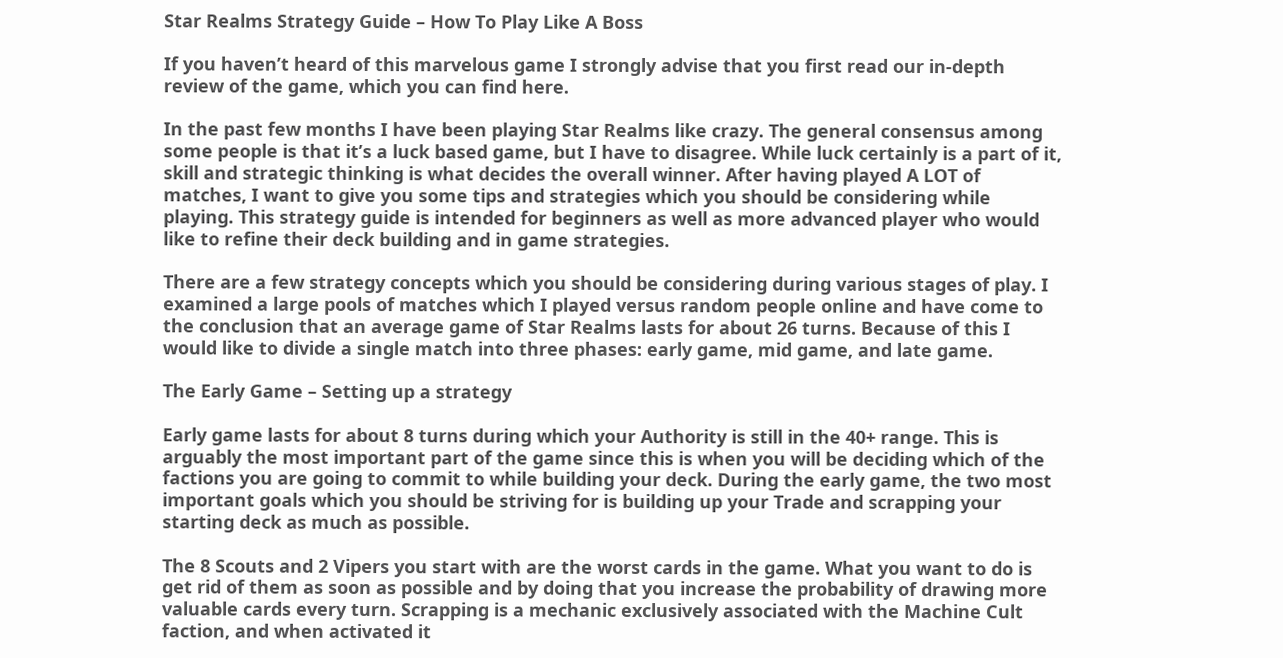Star Realms Strategy Guide – How To Play Like A Boss

If you haven’t heard of this marvelous game I strongly advise that you first read our in-depth review of the game, which you can find here.

In the past few months I have been playing Star Realms like crazy. The general consensus among some people is that it’s a luck based game, but I have to disagree. While luck certainly is a part of it, skill and strategic thinking is what decides the overall winner. After having played A LOT of matches, I want to give you some tips and strategies which you should be considering while playing. This strategy guide is intended for beginners as well as more advanced player who would like to refine their deck building and in game strategies.

There are a few strategy concepts which you should be considering during various stages of play. I examined a large pools of matches which I played versus random people online and have come to the conclusion that an average game of Star Realms lasts for about 26 turns. Because of this I would like to divide a single match into three phases: early game, mid game, and late game.

The Early Game – Setting up a strategy

Early game lasts for about 8 turns during which your Authority is still in the 40+ range. This is arguably the most important part of the game since this is when you will be deciding which of the factions you are going to commit to while building your deck. During the early game, the two most important goals which you should be striving for is building up your Trade and scrapping your starting deck as much as possible.

The 8 Scouts and 2 Vipers you start with are the worst cards in the game. What you want to do is get rid of them as soon as possible and by doing that you increase the probability of drawing more valuable cards every turn. Scrapping is a mechanic exclusively associated with the Machine Cult faction, and when activated it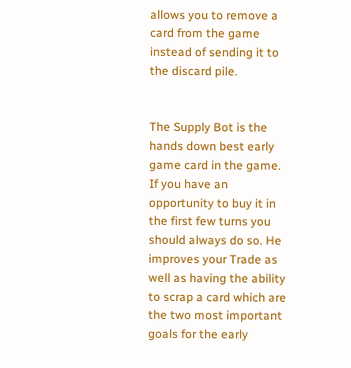allows you to remove a card from the game instead of sending it to the discard pile.


The Supply Bot is the hands down best early game card in the game. If you have an opportunity to buy it in the first few turns you should always do so. He improves your Trade as well as having the ability to scrap a card which are the two most important goals for the early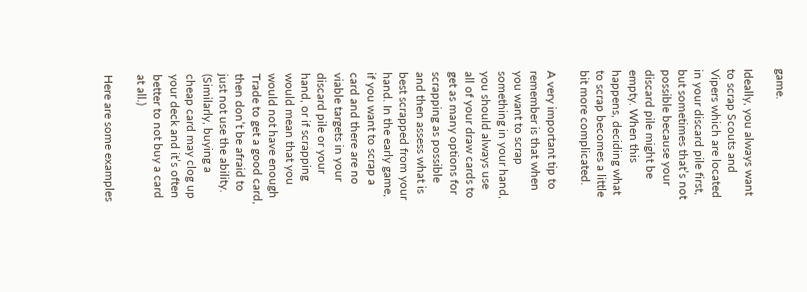game.

Ideally, you always want to scrap Scouts and Vipers which are located in your discard pile first, but sometimes that’s not possible because your discard pile might be empty. When this happens, deciding what to scrap becomes a little bit more complicated.

A very important tip to remember is that when you want to scrap something in your hand, you should always use all of your draw cards to get as many options for scrapping as possible and then assess what is best scrapped from your hand. In the early game, if you want to scrap a card and there are no viable targets in your discard pile or your hand, or if scrapping would mean that you would not have enough Trade to get a good card, then don’t be afraid to just not use the ability. (Similarly, buying a cheap card may clog up your deck and it’s often better to not buy a card at all.)

Here are some examples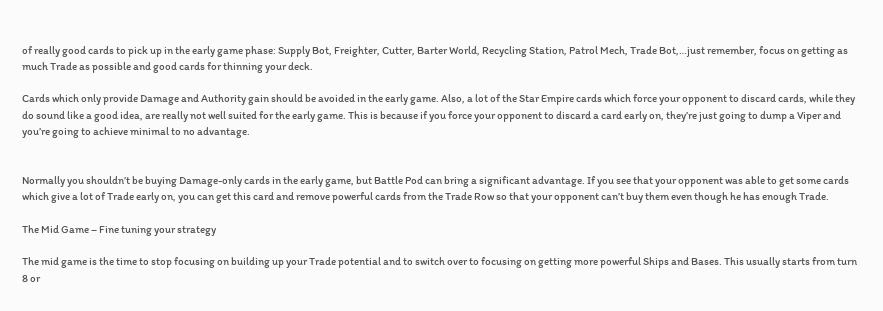of really good cards to pick up in the early game phase: Supply Bot, Freighter, Cutter, Barter World, Recycling Station, Patrol Mech, Trade Bot,…just remember, focus on getting as much Trade as possible and good cards for thinning your deck.

Cards which only provide Damage and Authority gain should be avoided in the early game. Also, a lot of the Star Empire cards which force your opponent to discard cards, while they do sound like a good idea, are really not well suited for the early game. This is because if you force your opponent to discard a card early on, they’re just going to dump a Viper and you’re going to achieve minimal to no advantage.


Normally you shouldn’t be buying Damage-only cards in the early game, but Battle Pod can bring a significant advantage. If you see that your opponent was able to get some cards which give a lot of Trade early on, you can get this card and remove powerful cards from the Trade Row so that your opponent can’t buy them even though he has enough Trade.

The Mid Game – Fine tuning your strategy

The mid game is the time to stop focusing on building up your Trade potential and to switch over to focusing on getting more powerful Ships and Bases. This usually starts from turn 8 or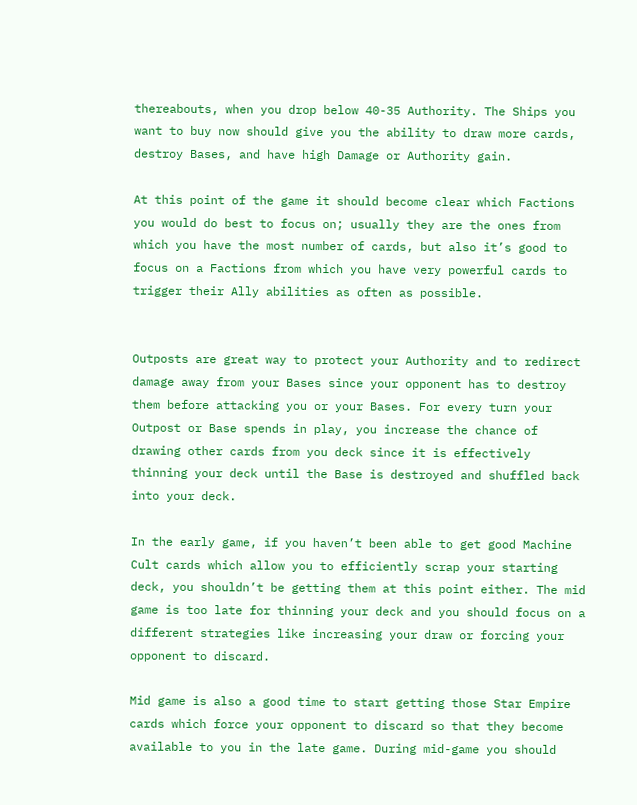thereabouts, when you drop below 40-35 Authority. The Ships you want to buy now should give you the ability to draw more cards, destroy Bases, and have high Damage or Authority gain.

At this point of the game it should become clear which Factions you would do best to focus on; usually they are the ones from which you have the most number of cards, but also it’s good to focus on a Factions from which you have very powerful cards to trigger their Ally abilities as often as possible.


Outposts are great way to protect your Authority and to redirect damage away from your Bases since your opponent has to destroy them before attacking you or your Bases. For every turn your Outpost or Base spends in play, you increase the chance of drawing other cards from you deck since it is effectively thinning your deck until the Base is destroyed and shuffled back into your deck.

In the early game, if you haven’t been able to get good Machine Cult cards which allow you to efficiently scrap your starting deck, you shouldn’t be getting them at this point either. The mid game is too late for thinning your deck and you should focus on a different strategies like increasing your draw or forcing your opponent to discard.

Mid game is also a good time to start getting those Star Empire cards which force your opponent to discard so that they become available to you in the late game. During mid-game you should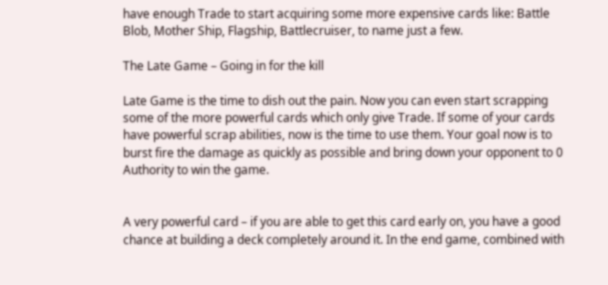have enough Trade to start acquiring some more expensive cards like: Battle Blob, Mother Ship, Flagship, Battlecruiser, to name just a few.

The Late Game – Going in for the kill

Late Game is the time to dish out the pain. Now you can even start scrapping some of the more powerful cards which only give Trade. If some of your cards have powerful scrap abilities, now is the time to use them. Your goal now is to burst fire the damage as quickly as possible and bring down your opponent to 0 Authority to win the game.


A very powerful card – if you are able to get this card early on, you have a good chance at building a deck completely around it. In the end game, combined with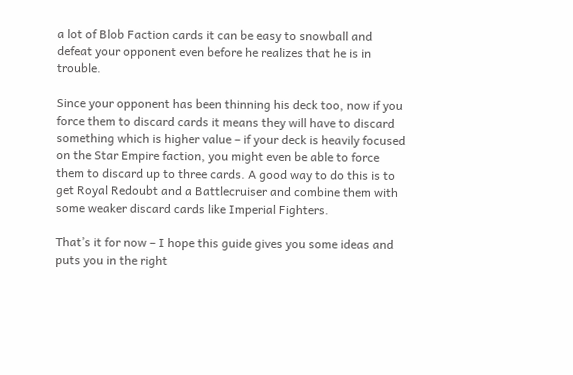a lot of Blob Faction cards it can be easy to snowball and defeat your opponent even before he realizes that he is in trouble.

Since your opponent has been thinning his deck too, now if you force them to discard cards it means they will have to discard something which is higher value – if your deck is heavily focused on the Star Empire faction, you might even be able to force them to discard up to three cards. A good way to do this is to get Royal Redoubt and a Battlecruiser and combine them with some weaker discard cards like Imperial Fighters.

That’s it for now – I hope this guide gives you some ideas and puts you in the right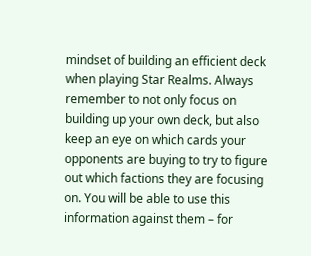mindset of building an efficient deck when playing Star Realms. Always remember to not only focus on building up your own deck, but also keep an eye on which cards your opponents are buying to try to figure out which factions they are focusing on. You will be able to use this information against them – for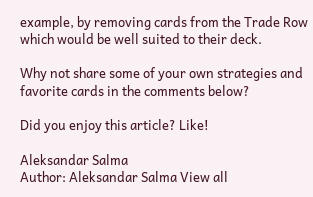example, by removing cards from the Trade Row which would be well suited to their deck.

Why not share some of your own strategies and favorite cards in the comments below?

Did you enjoy this article? Like!

Aleksandar Salma
Author: Aleksandar Salma View all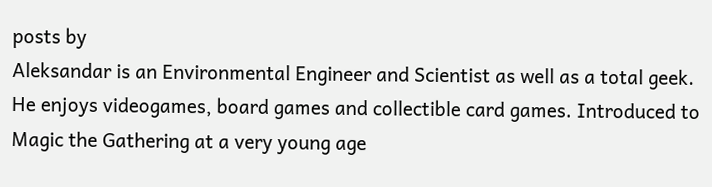posts by
Aleksandar is an Environmental Engineer and Scientist as well as a total geek. He enjoys videogames, board games and collectible card games. Introduced to Magic the Gathering at a very young age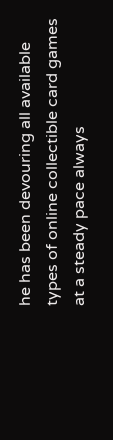he has been devouring all available types of online collectible card games at a steady pace always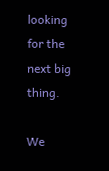looking for the next big thing.

We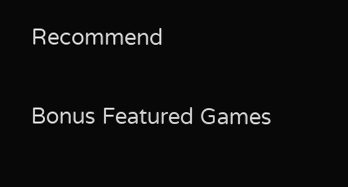Recommend

Bonus Featured Games